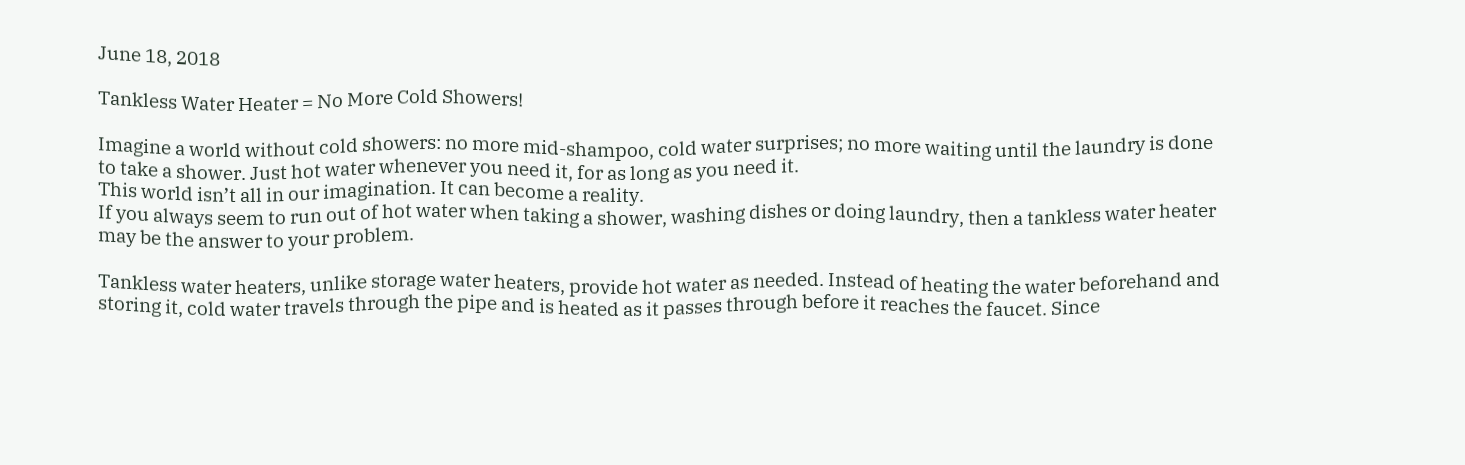June 18, 2018

Tankless Water Heater = No More Cold Showers!

Imagine a world without cold showers: no more mid-shampoo, cold water surprises; no more waiting until the laundry is done to take a shower. Just hot water whenever you need it, for as long as you need it.
This world isn’t all in our imagination. It can become a reality.
If you always seem to run out of hot water when taking a shower, washing dishes or doing laundry, then a tankless water heater may be the answer to your problem.

Tankless water heaters, unlike storage water heaters, provide hot water as needed. Instead of heating the water beforehand and storing it, cold water travels through the pipe and is heated as it passes through before it reaches the faucet. Since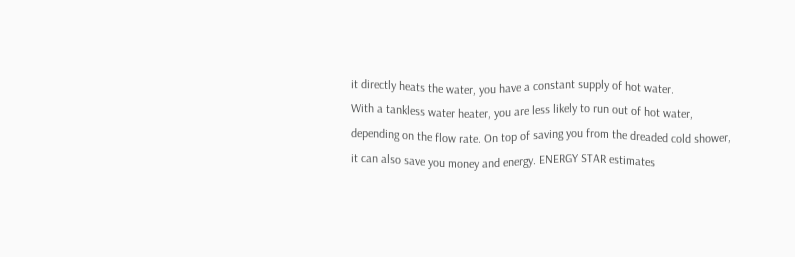it directly heats the water, you have a constant supply of hot water.
With a tankless water heater, you are less likely to run out of hot water, depending on the flow rate. On top of saving you from the dreaded cold shower, it can also save you money and energy. ENERGY STAR estimates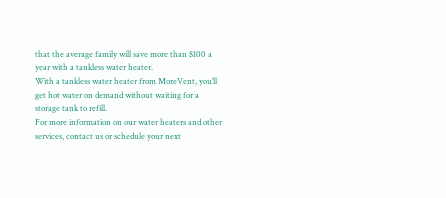that the average family will save more than $100 a year with a tankless water heater.
With a tankless water heater from MoreVent, you’ll get hot water on demand without waiting for a storage tank to refill.
For more information on our water heaters and other services, contact us or schedule your next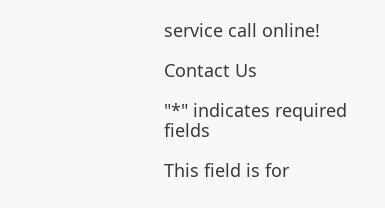service call online!

Contact Us

"*" indicates required fields

This field is for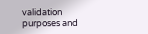validation purposes and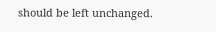should be left unchanged.